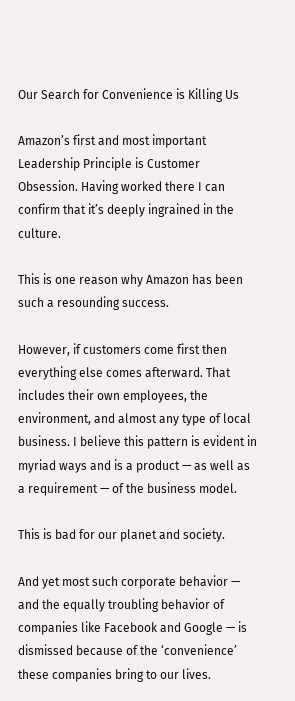Our Search for Convenience is Killing Us

Amazon’s first and most important Leadership Principle is Customer Obsession. Having worked there I can confirm that it’s deeply ingrained in the culture.

This is one reason why Amazon has been such a resounding success.

However, if customers come first then everything else comes afterward. That includes their own employees, the environment, and almost any type of local business. I believe this pattern is evident in myriad ways and is a product — as well as a requirement — of the business model.

This is bad for our planet and society.

And yet most such corporate behavior — and the equally troubling behavior of companies like Facebook and Google — is dismissed because of the ‘convenience’ these companies bring to our lives.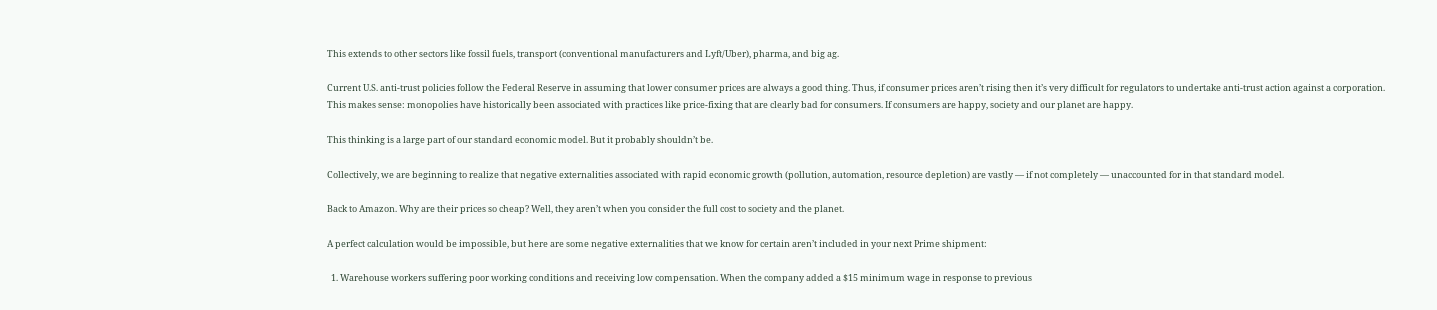This extends to other sectors like fossil fuels, transport (conventional manufacturers and Lyft/Uber), pharma, and big ag.

Current U.S. anti-trust policies follow the Federal Reserve in assuming that lower consumer prices are always a good thing. Thus, if consumer prices aren’t rising then it’s very difficult for regulators to undertake anti-trust action against a corporation. This makes sense: monopolies have historically been associated with practices like price-fixing that are clearly bad for consumers. If consumers are happy, society and our planet are happy.

This thinking is a large part of our standard economic model. But it probably shouldn’t be.

Collectively, we are beginning to realize that negative externalities associated with rapid economic growth (pollution, automation, resource depletion) are vastly — if not completely — unaccounted for in that standard model.

Back to Amazon. Why are their prices so cheap? Well, they aren’t when you consider the full cost to society and the planet.

A perfect calculation would be impossible, but here are some negative externalities that we know for certain aren’t included in your next Prime shipment:

  1. Warehouse workers suffering poor working conditions and receiving low compensation. When the company added a $15 minimum wage in response to previous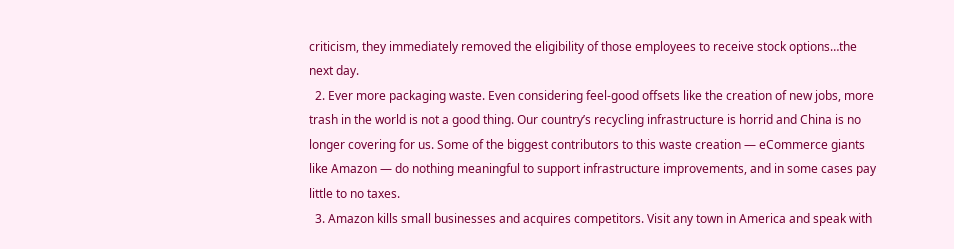criticism, they immediately removed the eligibility of those employees to receive stock options…the next day.
  2. Ever more packaging waste. Even considering feel-good offsets like the creation of new jobs, more trash in the world is not a good thing. Our country’s recycling infrastructure is horrid and China is no longer covering for us. Some of the biggest contributors to this waste creation — eCommerce giants like Amazon — do nothing meaningful to support infrastructure improvements, and in some cases pay little to no taxes.
  3. Amazon kills small businesses and acquires competitors. Visit any town in America and speak with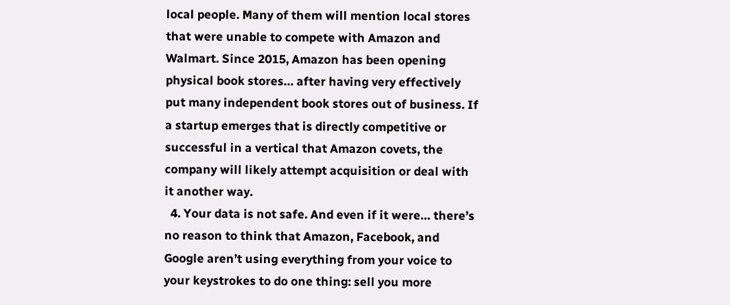local people. Many of them will mention local stores that were unable to compete with Amazon and Walmart. Since 2015, Amazon has been opening physical book stores… after having very effectively put many independent book stores out of business. If a startup emerges that is directly competitive or successful in a vertical that Amazon covets, the company will likely attempt acquisition or deal with it another way.
  4. Your data is not safe. And even if it were… there’s no reason to think that Amazon, Facebook, and Google aren’t using everything from your voice to your keystrokes to do one thing: sell you more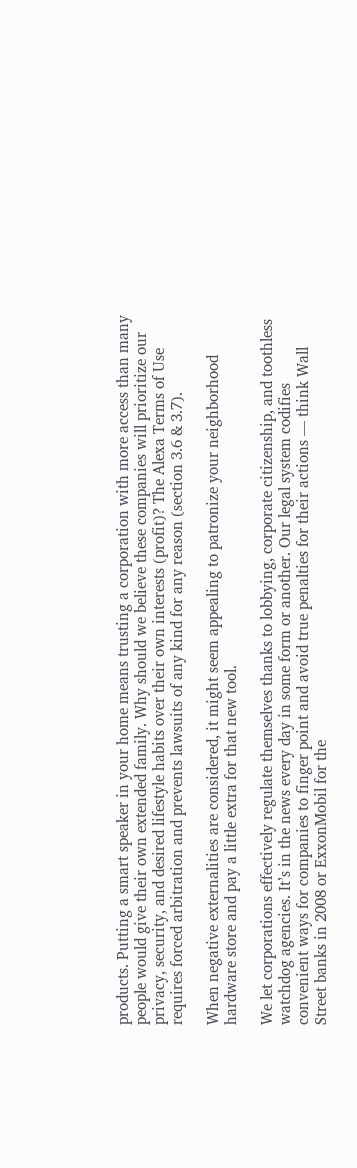products. Putting a smart speaker in your home means trusting a corporation with more access than many people would give their own extended family. Why should we believe these companies will prioritize our privacy, security, and desired lifestyle habits over their own interests (profit)? The Alexa Terms of Use requires forced arbitration and prevents lawsuits of any kind for any reason (section 3.6 & 3.7).

When negative externalities are considered, it might seem appealing to patronize your neighborhood hardware store and pay a little extra for that new tool.

We let corporations effectively regulate themselves thanks to lobbying, corporate citizenship, and toothless watchdog agencies. It’s in the news every day in some form or another. Our legal system codifies convenient ways for companies to finger point and avoid true penalties for their actions — think Wall Street banks in 2008 or ExxonMobil for the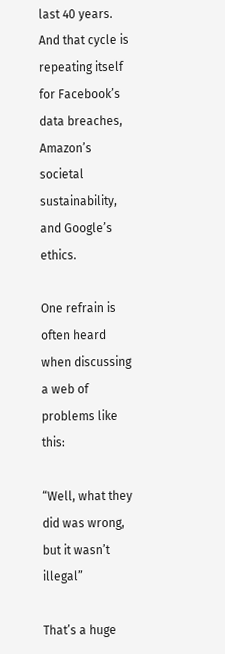last 40 years. And that cycle is repeating itself for Facebook’s data breaches, Amazon’s societal sustainability, and Google’s ethics.

One refrain is often heard when discussing a web of problems like this:

“Well, what they did was wrong, but it wasn’t illegal”

That’s a huge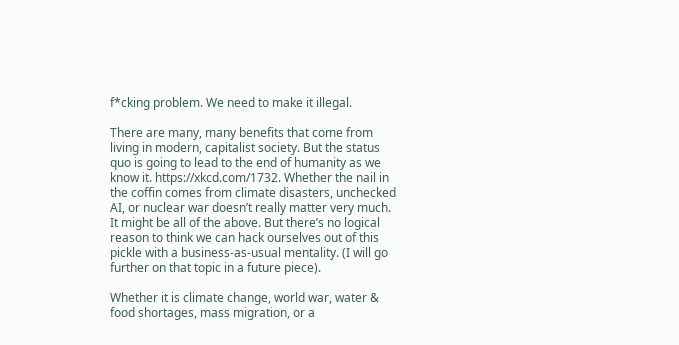f*cking problem. We need to make it illegal.

There are many, many benefits that come from living in modern, capitalist society. But the status quo is going to lead to the end of humanity as we know it. https://xkcd.com/1732. Whether the nail in the coffin comes from climate disasters, unchecked AI, or nuclear war doesn’t really matter very much. It might be all of the above. But there’s no logical reason to think we can hack ourselves out of this pickle with a business-as-usual mentality. (I will go further on that topic in a future piece).

Whether it is climate change, world war, water & food shortages, mass migration, or a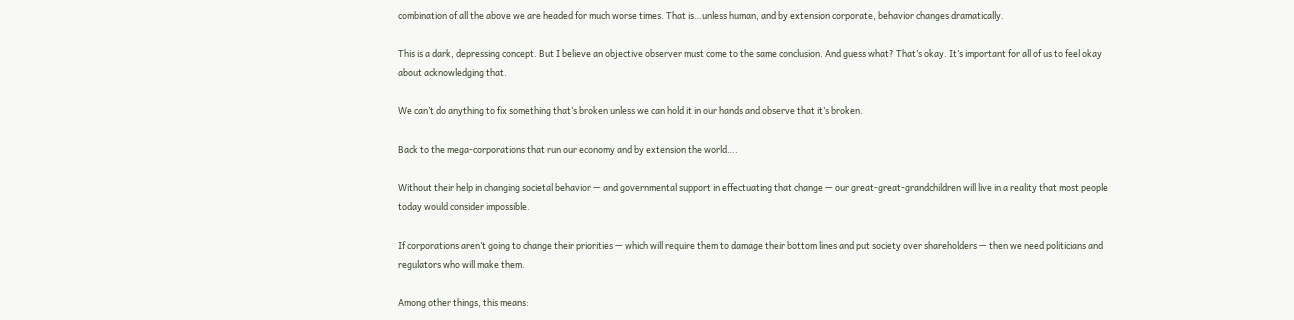combination of all the above we are headed for much worse times. That is…unless human, and by extension corporate, behavior changes dramatically.

This is a dark, depressing concept. But I believe an objective observer must come to the same conclusion. And guess what? That’s okay. It’s important for all of us to feel okay about acknowledging that.

We can’t do anything to fix something that’s broken unless we can hold it in our hands and observe that it’s broken.

Back to the mega-corporations that run our economy and by extension the world….

Without their help in changing societal behavior — and governmental support in effectuating that change — our great-great-grandchildren will live in a reality that most people today would consider impossible.

If corporations aren’t going to change their priorities — which will require them to damage their bottom lines and put society over shareholders — then we need politicians and regulators who will make them.

Among other things, this means: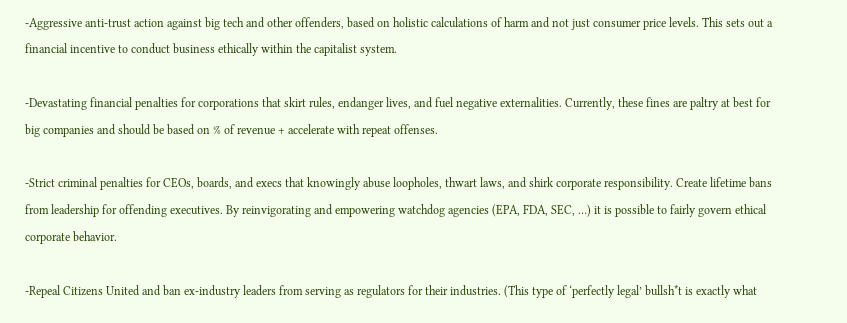-Aggressive anti-trust action against big tech and other offenders, based on holistic calculations of harm and not just consumer price levels. This sets out a financial incentive to conduct business ethically within the capitalist system.

-Devastating financial penalties for corporations that skirt rules, endanger lives, and fuel negative externalities. Currently, these fines are paltry at best for big companies and should be based on % of revenue + accelerate with repeat offenses.

-Strict criminal penalties for CEOs, boards, and execs that knowingly abuse loopholes, thwart laws, and shirk corporate responsibility. Create lifetime bans from leadership for offending executives. By reinvigorating and empowering watchdog agencies (EPA, FDA, SEC, …) it is possible to fairly govern ethical corporate behavior.

-Repeal Citizens United and ban ex-industry leaders from serving as regulators for their industries. (This type of ‘perfectly legal’ bullsh*t is exactly what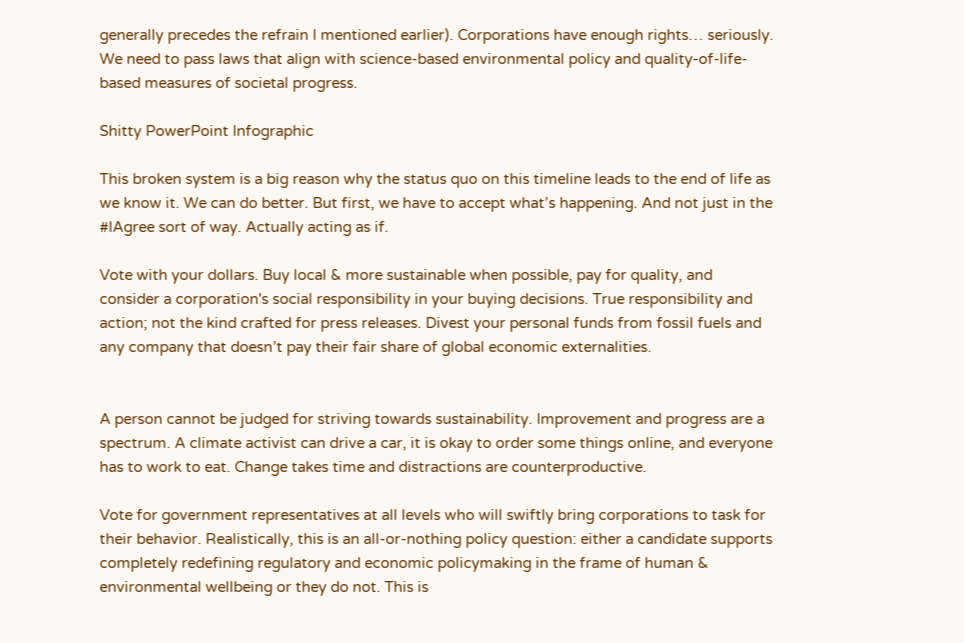generally precedes the refrain I mentioned earlier). Corporations have enough rights… seriously. We need to pass laws that align with science-based environmental policy and quality-of-life-based measures of societal progress.

Shitty PowerPoint Infographic

This broken system is a big reason why the status quo on this timeline leads to the end of life as we know it. We can do better. But first, we have to accept what’s happening. And not just in the #IAgree sort of way. Actually acting as if.

Vote with your dollars. Buy local & more sustainable when possible, pay for quality, and consider a corporation's social responsibility in your buying decisions. True responsibility and action; not the kind crafted for press releases. Divest your personal funds from fossil fuels and any company that doesn’t pay their fair share of global economic externalities.


A person cannot be judged for striving towards sustainability. Improvement and progress are a spectrum. A climate activist can drive a car, it is okay to order some things online, and everyone has to work to eat. Change takes time and distractions are counterproductive.

Vote for government representatives at all levels who will swiftly bring corporations to task for their behavior. Realistically, this is an all-or-nothing policy question: either a candidate supports completely redefining regulatory and economic policymaking in the frame of human & environmental wellbeing or they do not. This is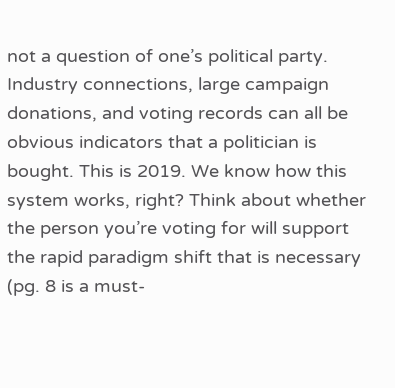not a question of one’s political party. Industry connections, large campaign donations, and voting records can all be obvious indicators that a politician is bought. This is 2019. We know how this system works, right? Think about whether the person you’re voting for will support the rapid paradigm shift that is necessary (pg. 8 is a must-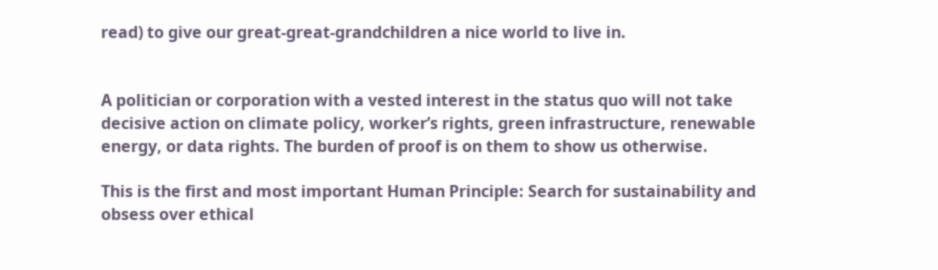read) to give our great-great-grandchildren a nice world to live in.


A politician or corporation with a vested interest in the status quo will not take decisive action on climate policy, worker’s rights, green infrastructure, renewable energy, or data rights. The burden of proof is on them to show us otherwise.

This is the first and most important Human Principle: Search for sustainability and obsess over ethical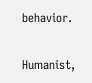behavior.

Humanist,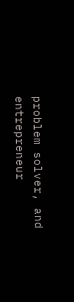problem solver, and entrepreneur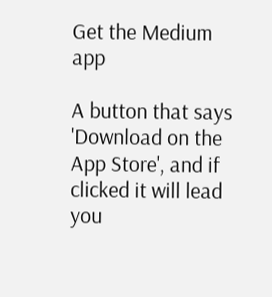Get the Medium app

A button that says 'Download on the App Store', and if clicked it will lead you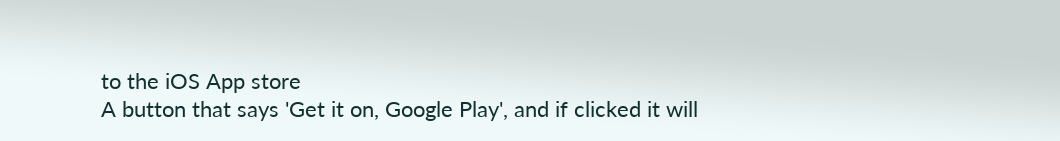to the iOS App store
A button that says 'Get it on, Google Play', and if clicked it will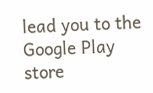lead you to the Google Play store